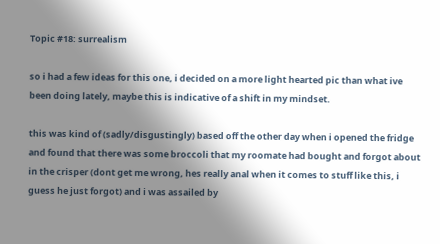Topic #18: surrealism

so i had a few ideas for this one, i decided on a more light hearted pic than what ive been doing lately, maybe this is indicative of a shift in my mindset.

this was kind of (sadly/disgustingly) based off the other day when i opened the fridge and found that there was some broccoli that my roomate had bought and forgot about in the crisper (dont get me wrong, hes really anal when it comes to stuff like this, i guess he just forgot) and i was assailed by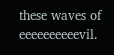these waves of eeeeeeeeeevil.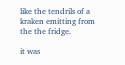like the tendrils of a kraken emitting from the the fridge.

it was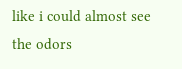like i could almost see the odors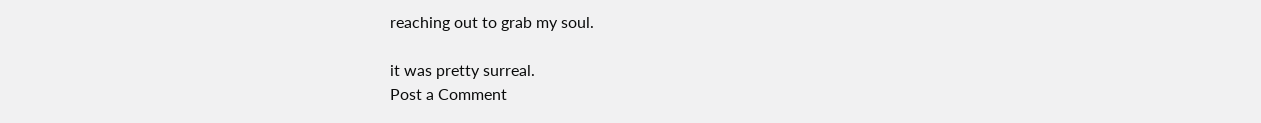reaching out to grab my soul.

it was pretty surreal.
Post a Comment